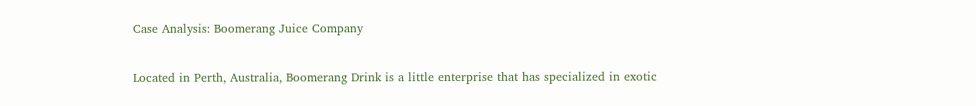Case Analysis: Boomerang Juice Company

Located in Perth, Australia, Boomerang Drink is a little enterprise that has specialized in exotic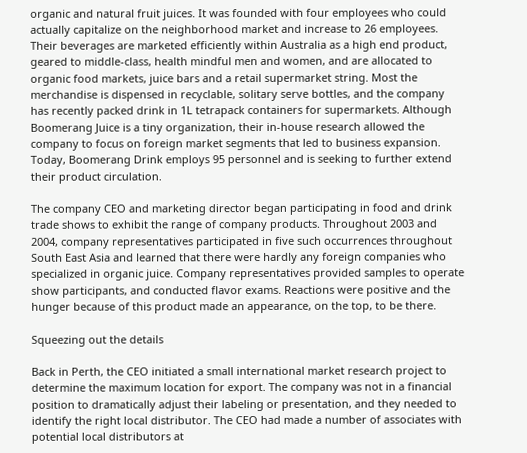organic and natural fruit juices. It was founded with four employees who could actually capitalize on the neighborhood market and increase to 26 employees. Their beverages are marketed efficiently within Australia as a high end product, geared to middle-class, health mindful men and women, and are allocated to organic food markets, juice bars and a retail supermarket string. Most the merchandise is dispensed in recyclable, solitary serve bottles, and the company has recently packed drink in 1L tetrapack containers for supermarkets. Although Boomerang Juice is a tiny organization, their in-house research allowed the company to focus on foreign market segments that led to business expansion. Today, Boomerang Drink employs 95 personnel and is seeking to further extend their product circulation.

The company CEO and marketing director began participating in food and drink trade shows to exhibit the range of company products. Throughout 2003 and 2004, company representatives participated in five such occurrences throughout South East Asia and learned that there were hardly any foreign companies who specialized in organic juice. Company representatives provided samples to operate show participants, and conducted flavor exams. Reactions were positive and the hunger because of this product made an appearance, on the top, to be there.

Squeezing out the details

Back in Perth, the CEO initiated a small international market research project to determine the maximum location for export. The company was not in a financial position to dramatically adjust their labeling or presentation, and they needed to identify the right local distributor. The CEO had made a number of associates with potential local distributors at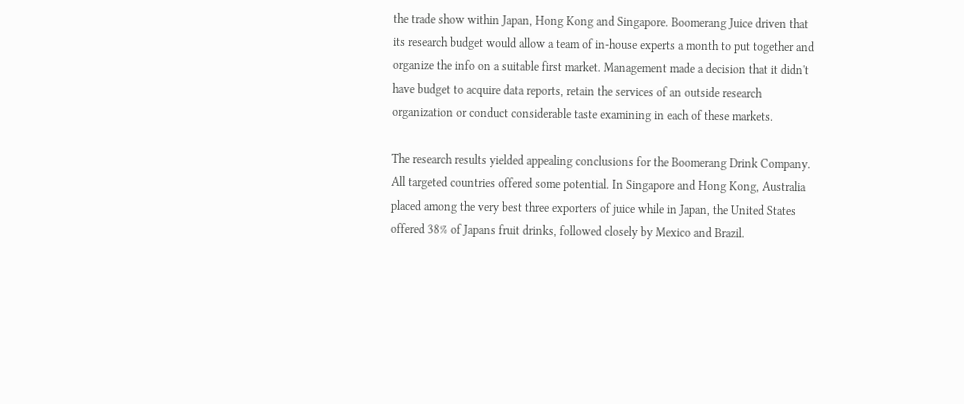the trade show within Japan, Hong Kong and Singapore. Boomerang Juice driven that its research budget would allow a team of in-house experts a month to put together and organize the info on a suitable first market. Management made a decision that it didn't have budget to acquire data reports, retain the services of an outside research organization or conduct considerable taste examining in each of these markets.

The research results yielded appealing conclusions for the Boomerang Drink Company. All targeted countries offered some potential. In Singapore and Hong Kong, Australia placed among the very best three exporters of juice while in Japan, the United States offered 38% of Japans fruit drinks, followed closely by Mexico and Brazil.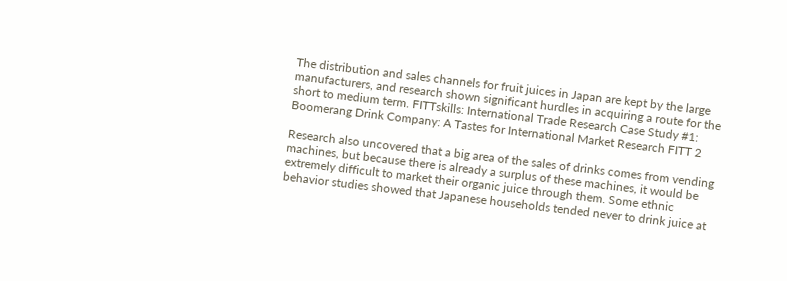The distribution and sales channels for fruit juices in Japan are kept by the large manufacturers, and research shown significant hurdles in acquiring a route for the short to medium term. FITTskills: International Trade Research Case Study #1: Boomerang Drink Company: A Tastes for International Market Research FITT 2

Research also uncovered that a big area of the sales of drinks comes from vending machines, but because there is already a surplus of these machines, it would be extremely difficult to market their organic juice through them. Some ethnic behavior studies showed that Japanese households tended never to drink juice at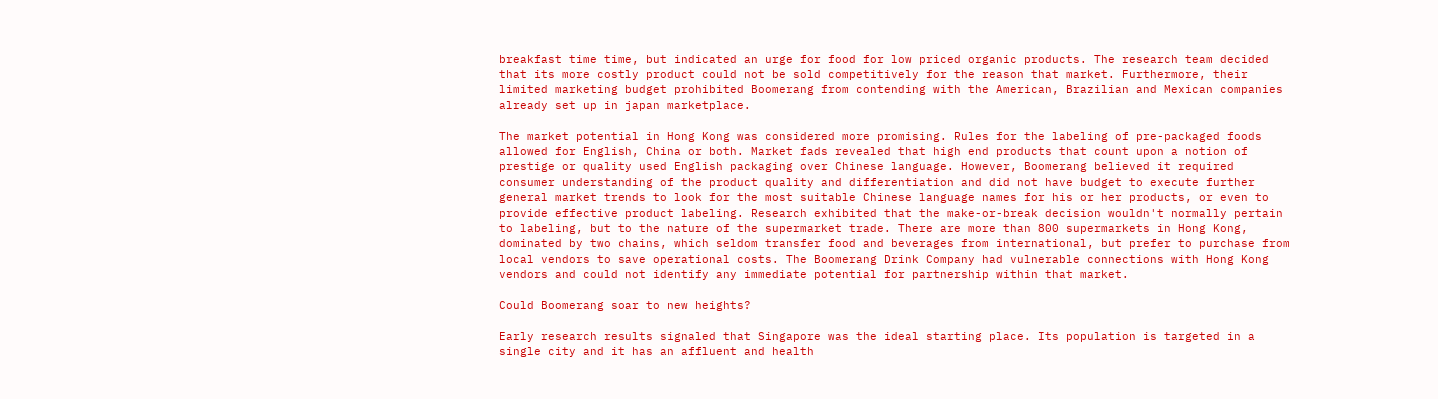breakfast time time, but indicated an urge for food for low priced organic products. The research team decided that its more costly product could not be sold competitively for the reason that market. Furthermore, their limited marketing budget prohibited Boomerang from contending with the American, Brazilian and Mexican companies already set up in japan marketplace.

The market potential in Hong Kong was considered more promising. Rules for the labeling of pre-packaged foods allowed for English, China or both. Market fads revealed that high end products that count upon a notion of prestige or quality used English packaging over Chinese language. However, Boomerang believed it required consumer understanding of the product quality and differentiation and did not have budget to execute further general market trends to look for the most suitable Chinese language names for his or her products, or even to provide effective product labeling. Research exhibited that the make-or-break decision wouldn't normally pertain to labeling, but to the nature of the supermarket trade. There are more than 800 supermarkets in Hong Kong, dominated by two chains, which seldom transfer food and beverages from international, but prefer to purchase from local vendors to save operational costs. The Boomerang Drink Company had vulnerable connections with Hong Kong vendors and could not identify any immediate potential for partnership within that market.

Could Boomerang soar to new heights?

Early research results signaled that Singapore was the ideal starting place. Its population is targeted in a single city and it has an affluent and health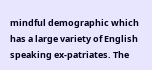mindful demographic which has a large variety of English speaking ex-patriates. The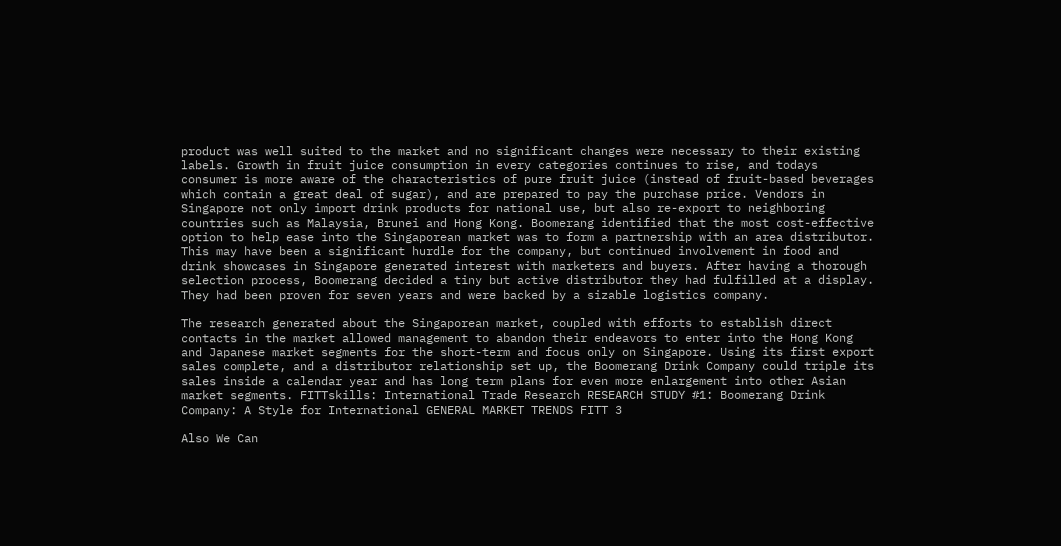product was well suited to the market and no significant changes were necessary to their existing labels. Growth in fruit juice consumption in every categories continues to rise, and todays consumer is more aware of the characteristics of pure fruit juice (instead of fruit-based beverages which contain a great deal of sugar), and are prepared to pay the purchase price. Vendors in Singapore not only import drink products for national use, but also re-export to neighboring countries such as Malaysia, Brunei and Hong Kong. Boomerang identified that the most cost-effective option to help ease into the Singaporean market was to form a partnership with an area distributor. This may have been a significant hurdle for the company, but continued involvement in food and drink showcases in Singapore generated interest with marketers and buyers. After having a thorough selection process, Boomerang decided a tiny but active distributor they had fulfilled at a display. They had been proven for seven years and were backed by a sizable logistics company.

The research generated about the Singaporean market, coupled with efforts to establish direct contacts in the market allowed management to abandon their endeavors to enter into the Hong Kong and Japanese market segments for the short-term and focus only on Singapore. Using its first export sales complete, and a distributor relationship set up, the Boomerang Drink Company could triple its sales inside a calendar year and has long term plans for even more enlargement into other Asian market segments. FITTskills: International Trade Research RESEARCH STUDY #1: Boomerang Drink Company: A Style for International GENERAL MARKET TRENDS FITT 3

Also We Can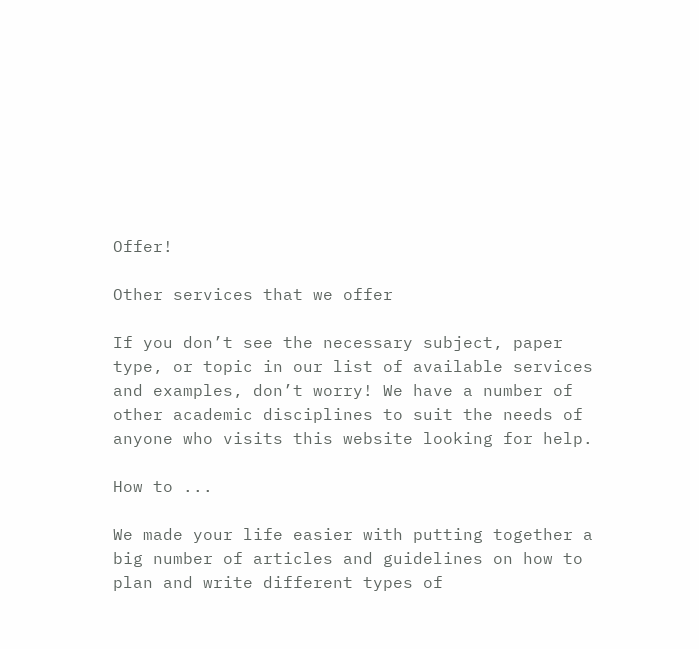Offer!

Other services that we offer

If you don’t see the necessary subject, paper type, or topic in our list of available services and examples, don’t worry! We have a number of other academic disciplines to suit the needs of anyone who visits this website looking for help.

How to ...

We made your life easier with putting together a big number of articles and guidelines on how to plan and write different types of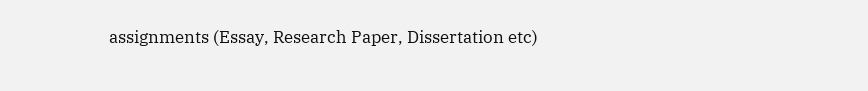assignments (Essay, Research Paper, Dissertation etc)